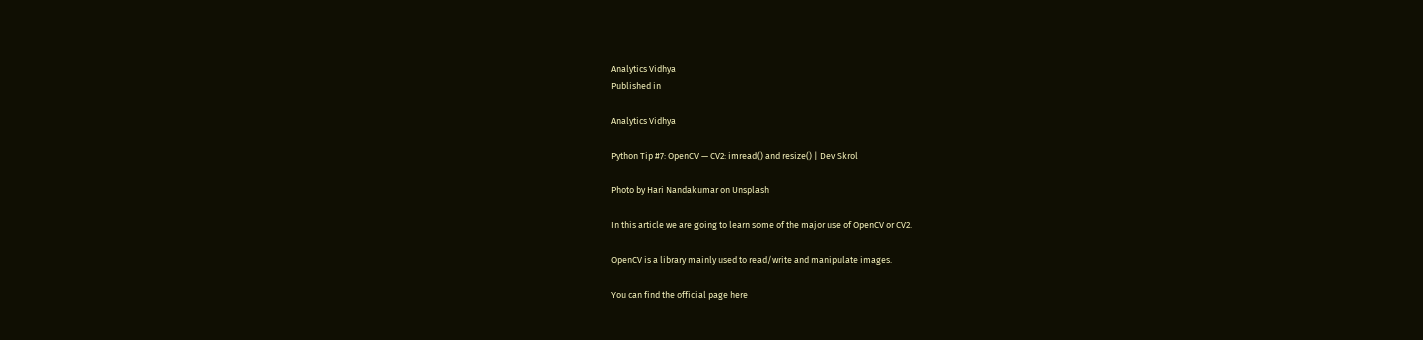Analytics Vidhya
Published in

Analytics Vidhya

Python Tip #7: OpenCV — CV2: imread() and resize() | Dev Skrol

Photo by Hari Nandakumar on Unsplash

In this article we are going to learn some of the major use of OpenCV or CV2.

OpenCV is a library mainly used to read/write and manipulate images.

You can find the official page here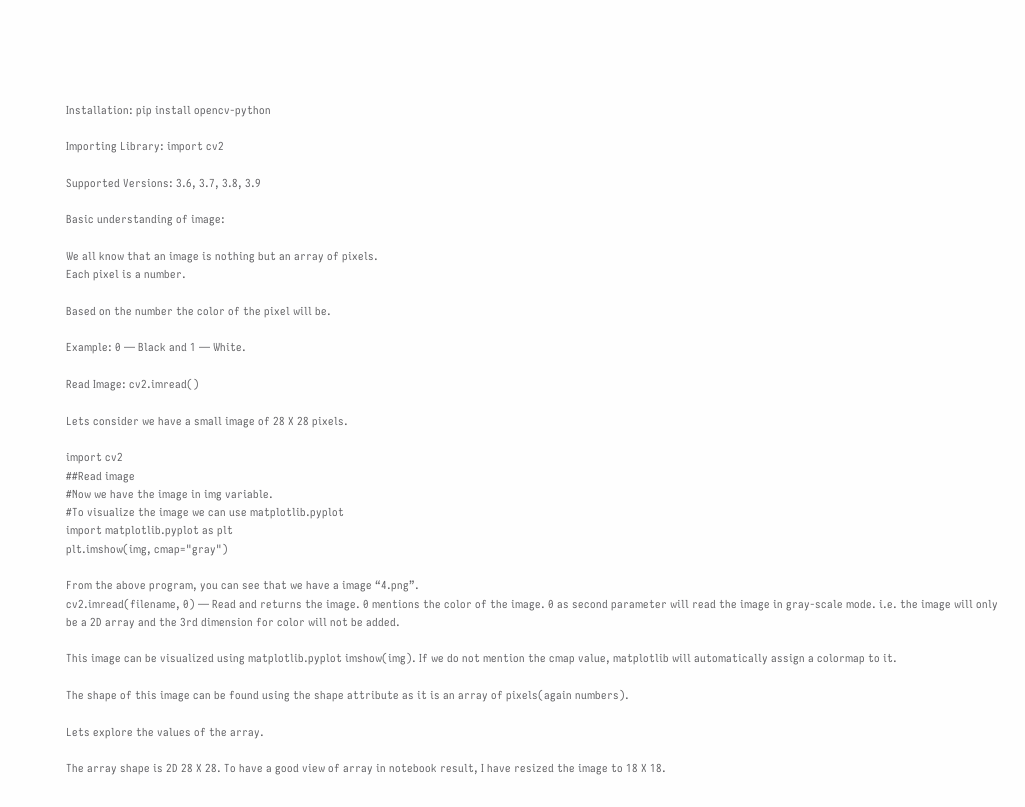Installation: pip install opencv-python

Importing Library: import cv2

Supported Versions: 3.6, 3.7, 3.8, 3.9

Basic understanding of image:

We all know that an image is nothing but an array of pixels.
Each pixel is a number.

Based on the number the color of the pixel will be.

Example: 0 — Black and 1 — White.

Read Image: cv2.imread()

Lets consider we have a small image of 28 X 28 pixels.

import cv2
##Read image
#Now we have the image in img variable.
#To visualize the image we can use matplotlib.pyplot
import matplotlib.pyplot as plt
plt.imshow(img, cmap="gray")

From the above program, you can see that we have a image “4.png”.
cv2.imread(filename, 0) — Read and returns the image. 0 mentions the color of the image. 0 as second parameter will read the image in gray-scale mode. i.e. the image will only be a 2D array and the 3rd dimension for color will not be added.

This image can be visualized using matplotlib.pyplot imshow(img). If we do not mention the cmap value, matplotlib will automatically assign a colormap to it.

The shape of this image can be found using the shape attribute as it is an array of pixels(again numbers).

Lets explore the values of the array.

The array shape is 2D 28 X 28. To have a good view of array in notebook result, I have resized the image to 18 X 18.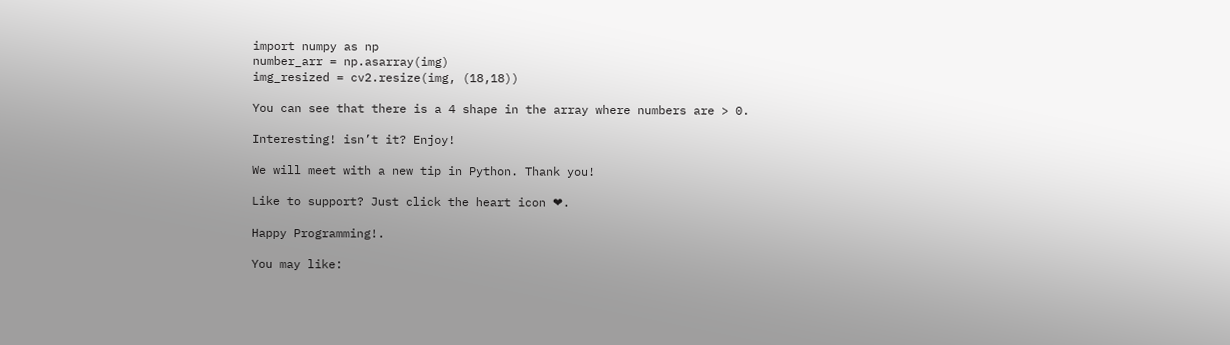import numpy as np
number_arr = np.asarray(img)
img_resized = cv2.resize(img, (18,18))

You can see that there is a 4 shape in the array where numbers are > 0.

Interesting! isn’t it? Enjoy!

We will meet with a new tip in Python. Thank you!

Like to support? Just click the heart icon ❤.

Happy Programming!.

You may like: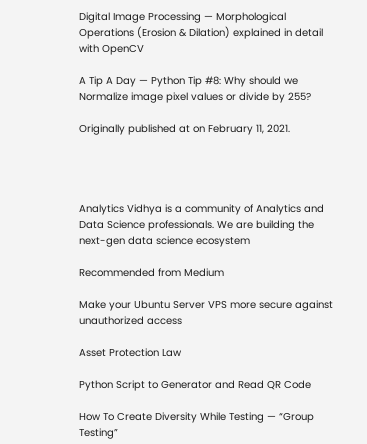Digital Image Processing — Morphological Operations (Erosion & Dilation) explained in detail with OpenCV

A Tip A Day — Python Tip #8: Why should we Normalize image pixel values or divide by 255?

Originally published at on February 11, 2021.




Analytics Vidhya is a community of Analytics and Data Science professionals. We are building the next-gen data science ecosystem

Recommended from Medium

Make your Ubuntu Server VPS more secure against unauthorized access

Asset Protection Law

Python Script to Generator and Read QR Code

How To Create Diversity While Testing — “Group Testing”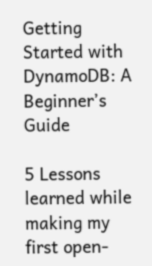Getting Started with DynamoDB: A Beginner’s Guide

5 Lessons learned while making my first open-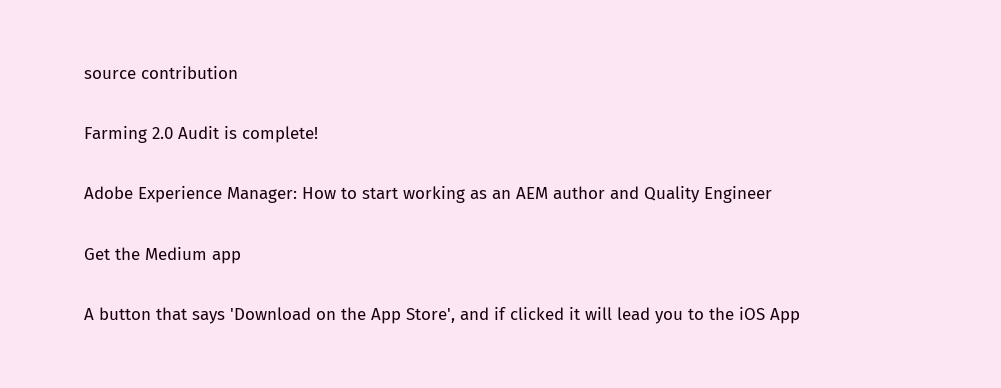source contribution

Farming 2.0 Audit is complete!

Adobe Experience Manager: How to start working as an AEM author and Quality Engineer

Get the Medium app

A button that says 'Download on the App Store', and if clicked it will lead you to the iOS App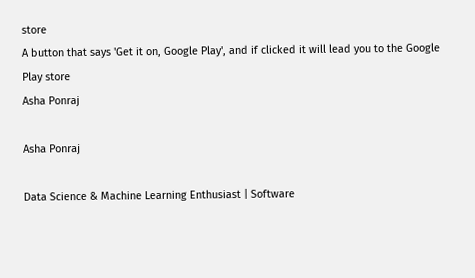store
A button that says 'Get it on, Google Play', and if clicked it will lead you to the Google Play store
Asha Ponraj

Asha Ponraj

Data Science & Machine Learning Enthusiast | Software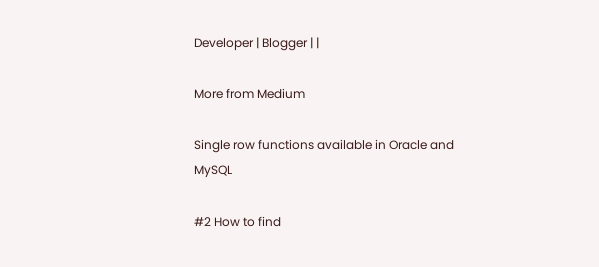Developer | Blogger | |

More from Medium

Single row functions available in Oracle and MySQL

#2 How to find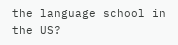the language school in the US?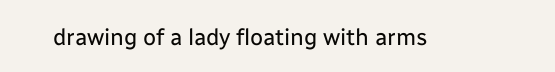drawing of a lady floating with arms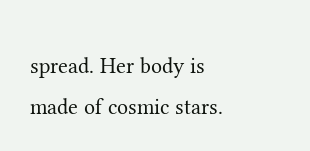spread. Her body is made of cosmic stars.